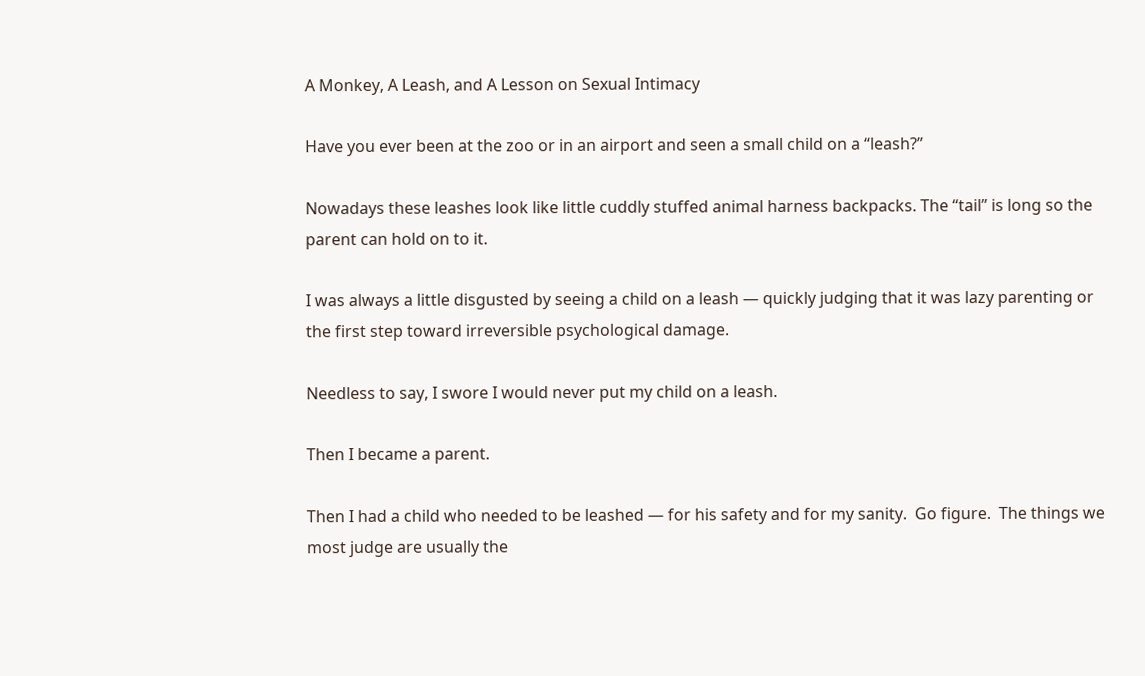A Monkey, A Leash, and A Lesson on Sexual Intimacy

Have you ever been at the zoo or in an airport and seen a small child on a “leash?”

Nowadays these leashes look like little cuddly stuffed animal harness backpacks. The “tail” is long so the parent can hold on to it.

I was always a little disgusted by seeing a child on a leash — quickly judging that it was lazy parenting or the first step toward irreversible psychological damage.

Needless to say, I swore I would never put my child on a leash.

Then I became a parent.

Then I had a child who needed to be leashed — for his safety and for my sanity.  Go figure.  The things we most judge are usually the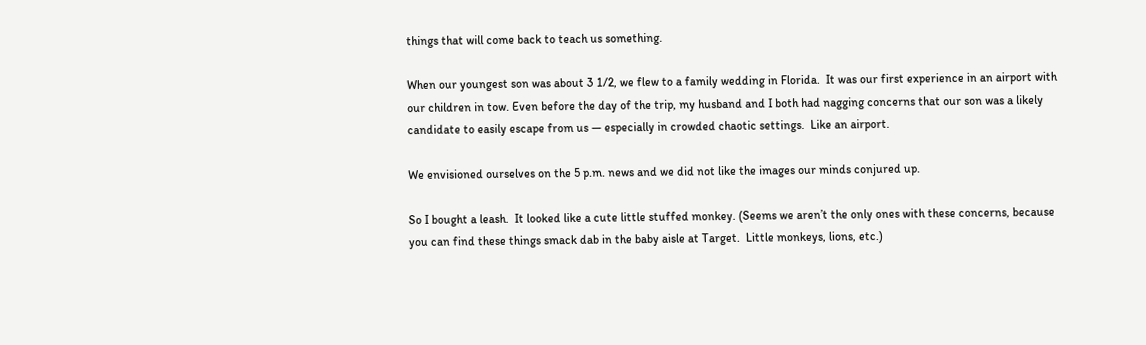things that will come back to teach us something.

When our youngest son was about 3 1/2, we flew to a family wedding in Florida.  It was our first experience in an airport with our children in tow. Even before the day of the trip, my husband and I both had nagging concerns that our son was a likely candidate to easily escape from us — especially in crowded chaotic settings.  Like an airport.

We envisioned ourselves on the 5 p.m. news and we did not like the images our minds conjured up.

So I bought a leash.  It looked like a cute little stuffed monkey. (Seems we aren’t the only ones with these concerns, because you can find these things smack dab in the baby aisle at Target.  Little monkeys, lions, etc.)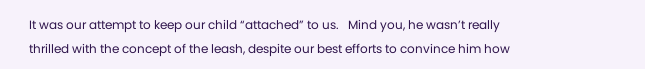It was our attempt to keep our child “attached” to us.   Mind you, he wasn’t really thrilled with the concept of the leash, despite our best efforts to convince him how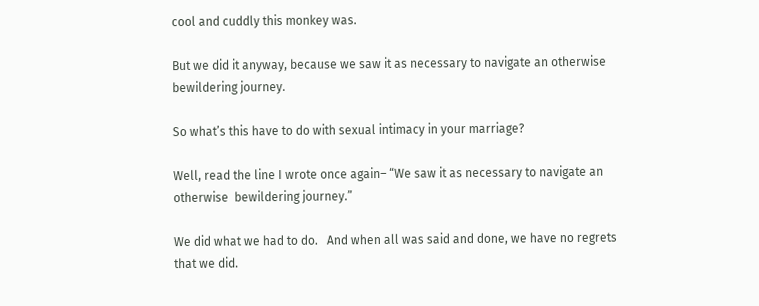cool and cuddly this monkey was.

But we did it anyway, because we saw it as necessary to navigate an otherwise bewildering journey.

So what’s this have to do with sexual intimacy in your marriage?

Well, read the line I wrote once again– “We saw it as necessary to navigate an otherwise  bewildering journey.”

We did what we had to do.   And when all was said and done, we have no regrets that we did.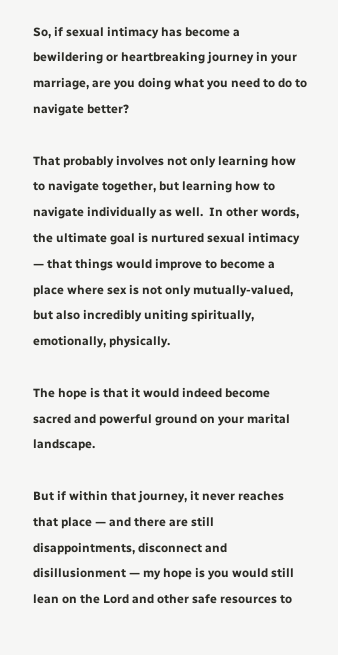So, if sexual intimacy has become a bewildering or heartbreaking journey in your marriage, are you doing what you need to do to navigate better?

That probably involves not only learning how to navigate together, but learning how to navigate individually as well.  In other words, the ultimate goal is nurtured sexual intimacy — that things would improve to become a place where sex is not only mutually-valued, but also incredibly uniting spiritually, emotionally, physically.

The hope is that it would indeed become sacred and powerful ground on your marital landscape.

But if within that journey, it never reaches that place — and there are still disappointments, disconnect and disillusionment — my hope is you would still lean on the Lord and other safe resources to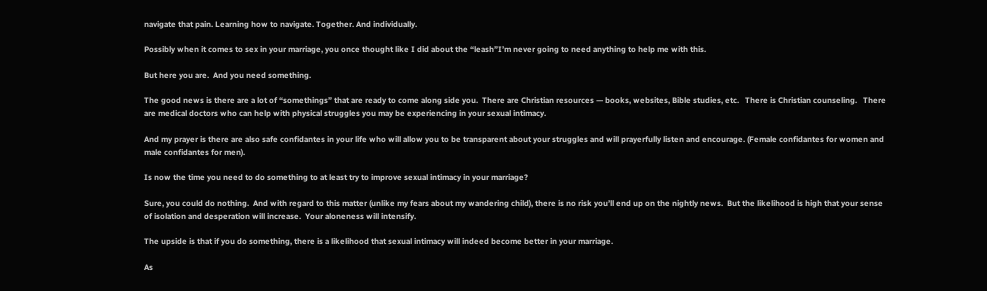navigate that pain. Learning how to navigate. Together. And individually.

Possibly when it comes to sex in your marriage, you once thought like I did about the “leash”I’m never going to need anything to help me with this.

But here you are.  And you need something.

The good news is there are a lot of “somethings” that are ready to come along side you.  There are Christian resources — books, websites, Bible studies, etc.   There is Christian counseling.   There are medical doctors who can help with physical struggles you may be experiencing in your sexual intimacy.

And my prayer is there are also safe confidantes in your life who will allow you to be transparent about your struggles and will prayerfully listen and encourage. (Female confidantes for women and male confidantes for men).

Is now the time you need to do something to at least try to improve sexual intimacy in your marriage?

Sure, you could do nothing.  And with regard to this matter (unlike my fears about my wandering child), there is no risk you’ll end up on the nightly news.  But the likelihood is high that your sense of isolation and desperation will increase.  Your aloneness will intensify.

The upside is that if you do something, there is a likelihood that sexual intimacy will indeed become better in your marriage.

As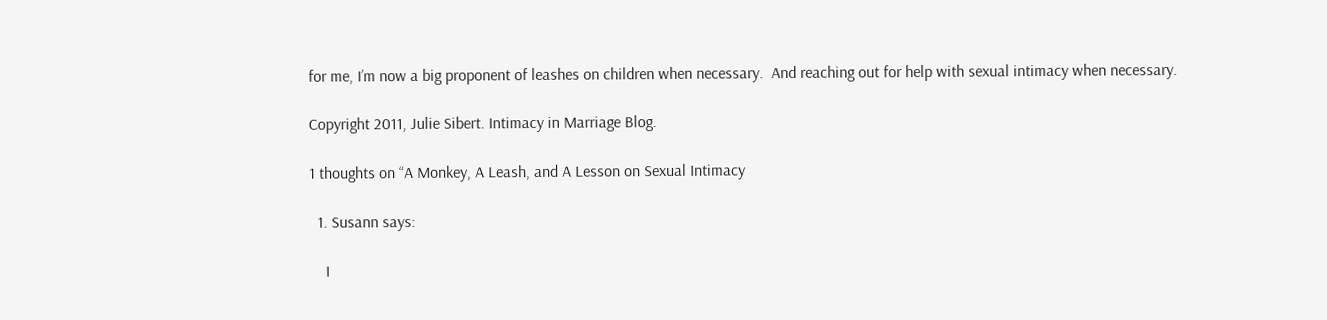for me, I’m now a big proponent of leashes on children when necessary.  And reaching out for help with sexual intimacy when necessary.

Copyright 2011, Julie Sibert. Intimacy in Marriage Blog.

1 thoughts on “A Monkey, A Leash, and A Lesson on Sexual Intimacy

  1. Susann says:

    I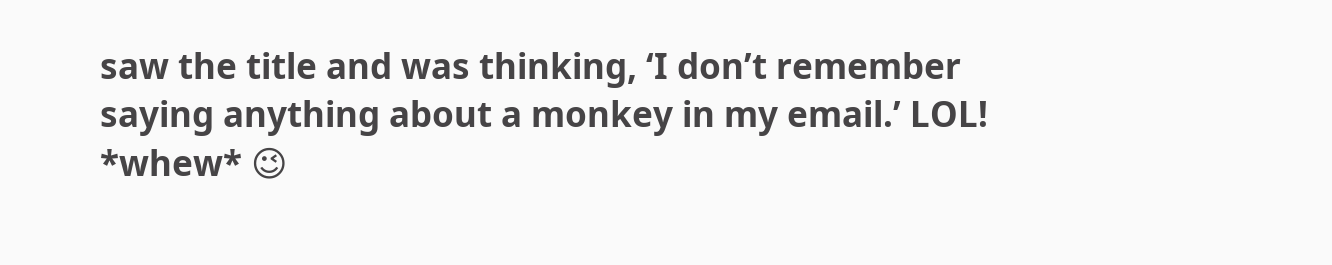saw the title and was thinking, ‘I don’t remember saying anything about a monkey in my email.’ LOL! *whew* 😉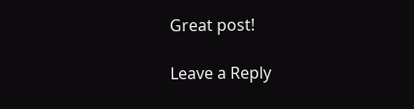Great post!

Leave a Reply